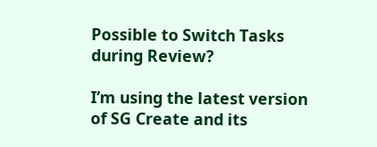Possible to Switch Tasks during Review?

I’m using the latest version of SG Create and its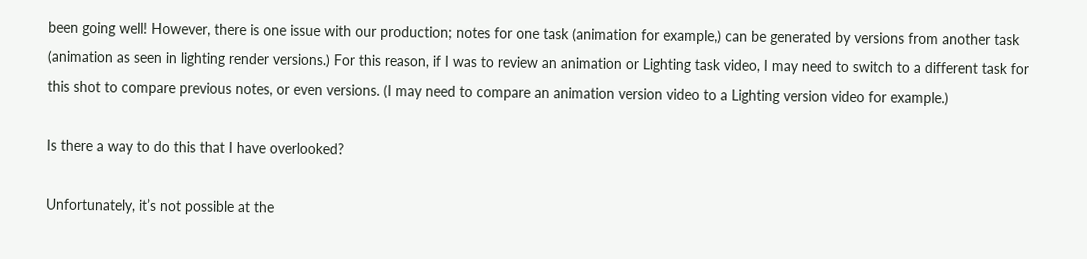been going well! However, there is one issue with our production; notes for one task (animation for example,) can be generated by versions from another task (animation as seen in lighting render versions.) For this reason, if I was to review an animation or Lighting task video, I may need to switch to a different task for this shot to compare previous notes, or even versions. (I may need to compare an animation version video to a Lighting version video for example.)

Is there a way to do this that I have overlooked?

Unfortunately, it’s not possible at the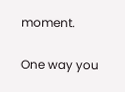moment.

One way you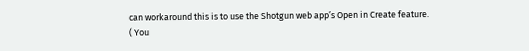can workaround this is to use the Shotgun web app’s Open in Create feature.
( You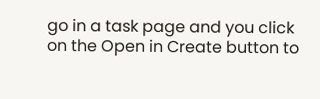go in a task page and you click on the Open in Create button to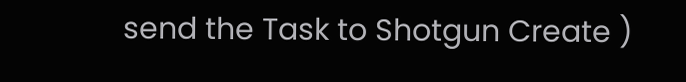send the Task to Shotgun Create )